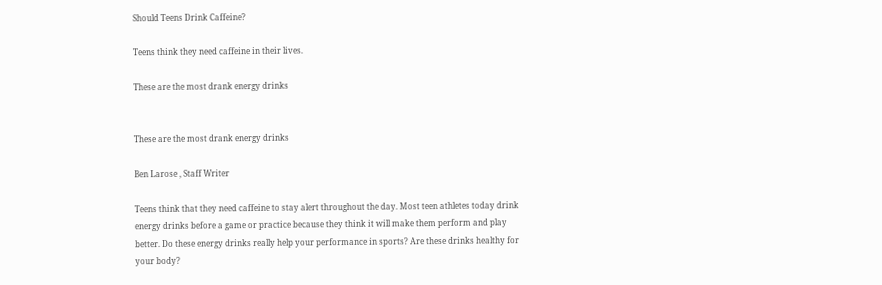Should Teens Drink Caffeine?

Teens think they need caffeine in their lives.

These are the most drank energy drinks


These are the most drank energy drinks

Ben Larose , Staff Writer

Teens think that they need caffeine to stay alert throughout the day. Most teen athletes today drink energy drinks before a game or practice because they think it will make them perform and play better. Do these energy drinks really help your performance in sports? Are these drinks healthy for your body?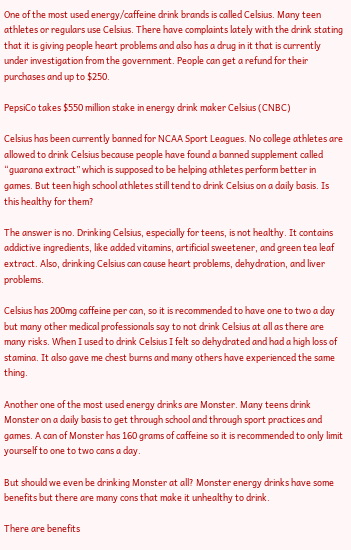One of the most used energy/caffeine drink brands is called Celsius. Many teen athletes or regulars use Celsius. There have complaints lately with the drink stating that it is giving people heart problems and also has a drug in it that is currently under investigation from the government. People can get a refund for their purchases and up to $250.

PepsiCo takes $550 million stake in energy drink maker Celsius (CNBC)

Celsius has been currently banned for NCAA Sport Leagues. No college athletes are allowed to drink Celsius because people have found a banned supplement called “guarana extract” which is supposed to be helping athletes perform better in games. But teen high school athletes still tend to drink Celsius on a daily basis. Is this healthy for them?

The answer is no. Drinking Celsius, especially for teens, is not healthy. It contains addictive ingredients, like added vitamins, artificial sweetener, and green tea leaf extract. Also, drinking Celsius can cause heart problems, dehydration, and liver problems.

Celsius has 200mg caffeine per can, so it is recommended to have one to two a day but many other medical professionals say to not drink Celsius at all as there are many risks. When I used to drink Celsius I felt so dehydrated and had a high loss of stamina. It also gave me chest burns and many others have experienced the same thing.

Another one of the most used energy drinks are Monster. Many teens drink Monster on a daily basis to get through school and through sport practices and games. A can of Monster has 160 grams of caffeine so it is recommended to only limit yourself to one to two cans a day.

But should we even be drinking Monster at all? Monster energy drinks have some benefits but there are many cons that make it unhealthy to drink.

There are benefits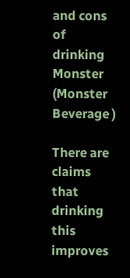and cons of drinking Monster (Monster Beverage )

There are claims that drinking this improves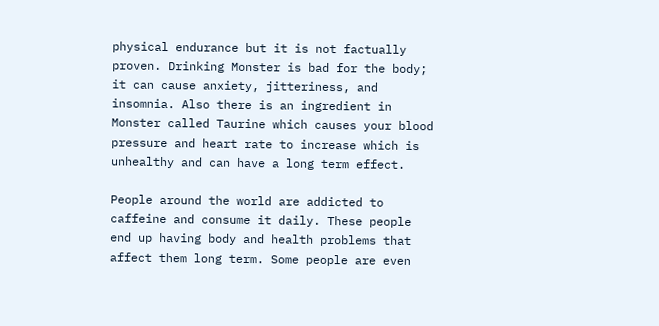physical endurance but it is not factually proven. Drinking Monster is bad for the body; it can cause anxiety, jitteriness, and insomnia. Also there is an ingredient in Monster called Taurine which causes your blood pressure and heart rate to increase which is unhealthy and can have a long term effect.

People around the world are addicted to caffeine and consume it daily. These people end up having body and health problems that affect them long term. Some people are even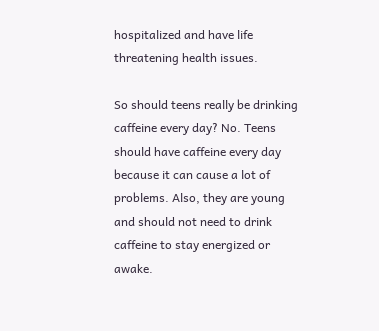hospitalized and have life threatening health issues.

So should teens really be drinking caffeine every day? No. Teens should have caffeine every day because it can cause a lot of problems. Also, they are young and should not need to drink caffeine to stay energized or awake.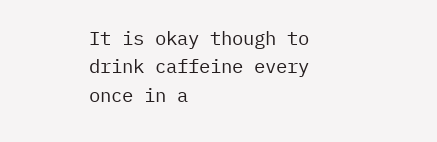It is okay though to drink caffeine every once in a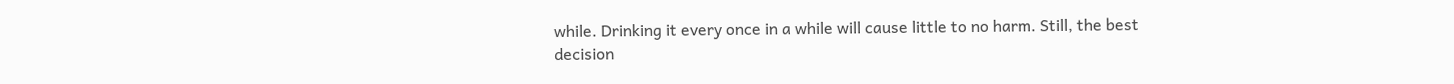while. Drinking it every once in a while will cause little to no harm. Still, the best decision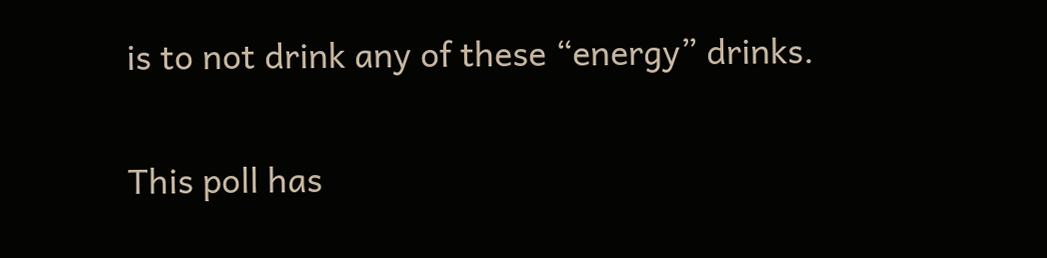is to not drink any of these “energy” drinks.

This poll has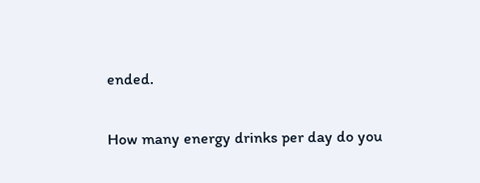ended.

How many energy drinks per day do you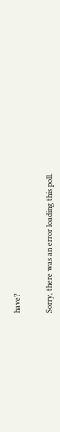have?


Sorry, there was an error loading this poll.